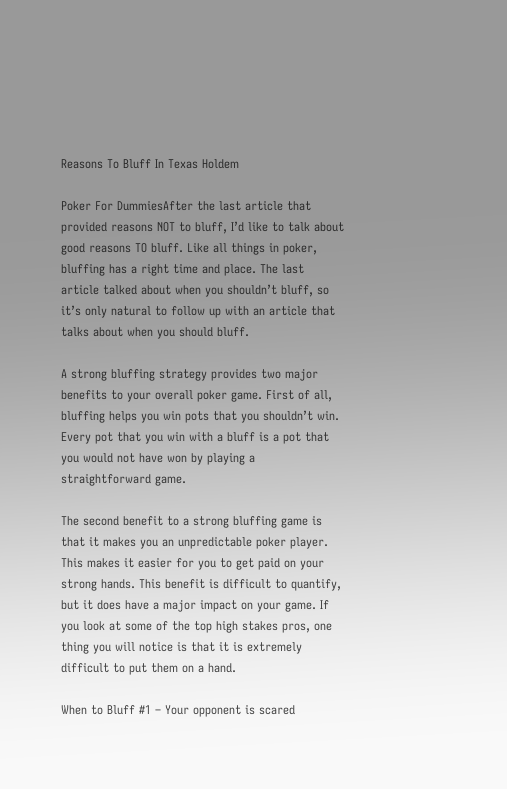Reasons To Bluff In Texas Holdem

Poker For DummiesAfter the last article that provided reasons NOT to bluff, I’d like to talk about good reasons TO bluff. Like all things in poker, bluffing has a right time and place. The last article talked about when you shouldn’t bluff, so it’s only natural to follow up with an article that talks about when you should bluff.

A strong bluffing strategy provides two major benefits to your overall poker game. First of all, bluffing helps you win pots that you shouldn’t win. Every pot that you win with a bluff is a pot that you would not have won by playing a straightforward game.

The second benefit to a strong bluffing game is that it makes you an unpredictable poker player. This makes it easier for you to get paid on your strong hands. This benefit is difficult to quantify, but it does have a major impact on your game. If you look at some of the top high stakes pros, one thing you will notice is that it is extremely difficult to put them on a hand.

When to Bluff #1 – Your opponent is scared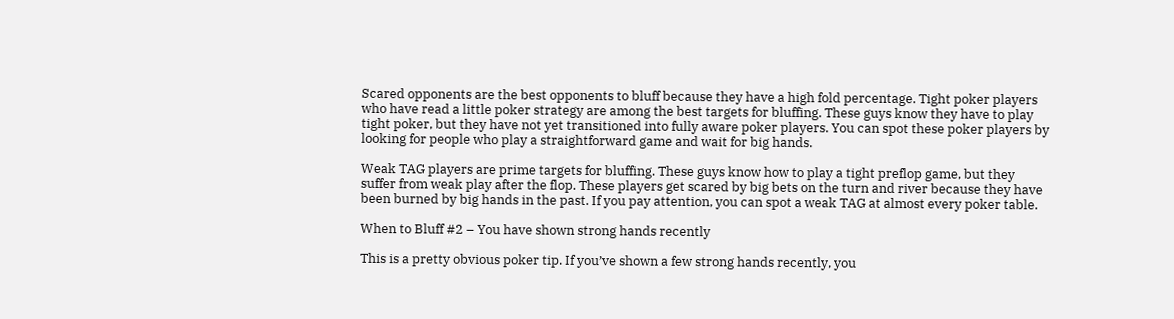Scared opponents are the best opponents to bluff because they have a high fold percentage. Tight poker players who have read a little poker strategy are among the best targets for bluffing. These guys know they have to play tight poker, but they have not yet transitioned into fully aware poker players. You can spot these poker players by looking for people who play a straightforward game and wait for big hands.

Weak TAG players are prime targets for bluffing. These guys know how to play a tight preflop game, but they suffer from weak play after the flop. These players get scared by big bets on the turn and river because they have been burned by big hands in the past. If you pay attention, you can spot a weak TAG at almost every poker table.

When to Bluff #2 – You have shown strong hands recently

This is a pretty obvious poker tip. If you’ve shown a few strong hands recently, you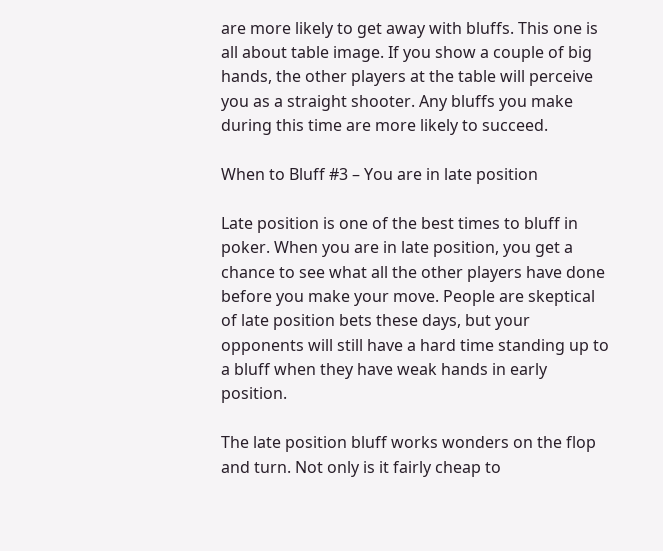are more likely to get away with bluffs. This one is all about table image. If you show a couple of big hands, the other players at the table will perceive you as a straight shooter. Any bluffs you make during this time are more likely to succeed.

When to Bluff #3 – You are in late position

Late position is one of the best times to bluff in poker. When you are in late position, you get a chance to see what all the other players have done before you make your move. People are skeptical of late position bets these days, but your opponents will still have a hard time standing up to a bluff when they have weak hands in early position.

The late position bluff works wonders on the flop and turn. Not only is it fairly cheap to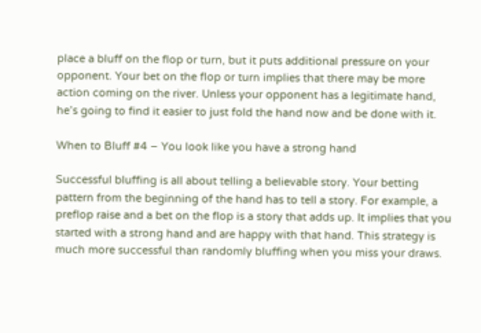place a bluff on the flop or turn, but it puts additional pressure on your opponent. Your bet on the flop or turn implies that there may be more action coming on the river. Unless your opponent has a legitimate hand, he’s going to find it easier to just fold the hand now and be done with it.

When to Bluff #4 – You look like you have a strong hand

Successful bluffing is all about telling a believable story. Your betting pattern from the beginning of the hand has to tell a story. For example, a preflop raise and a bet on the flop is a story that adds up. It implies that you started with a strong hand and are happy with that hand. This strategy is much more successful than randomly bluffing when you miss your draws.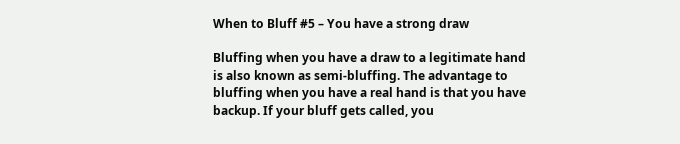When to Bluff #5 – You have a strong draw

Bluffing when you have a draw to a legitimate hand is also known as semi-bluffing. The advantage to bluffing when you have a real hand is that you have backup. If your bluff gets called, you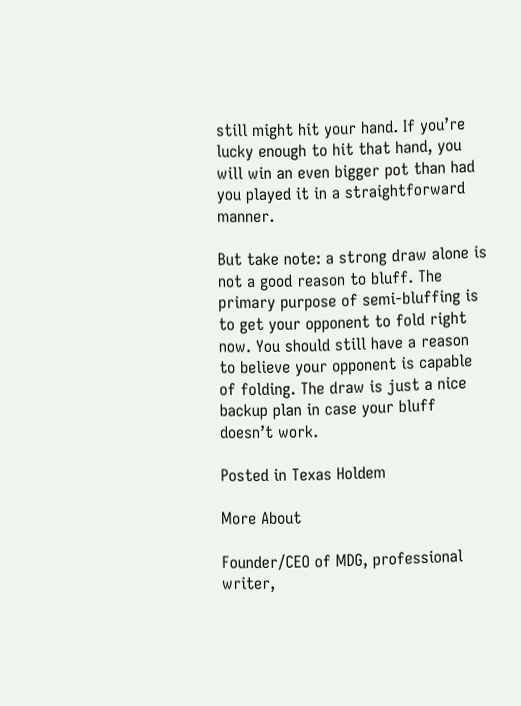still might hit your hand. If you’re lucky enough to hit that hand, you will win an even bigger pot than had you played it in a straightforward manner.

But take note: a strong draw alone is not a good reason to bluff. The primary purpose of semi-bluffing is to get your opponent to fold right now. You should still have a reason to believe your opponent is capable of folding. The draw is just a nice backup plan in case your bluff doesn’t work.

Posted in Texas Holdem

More About

Founder/CEO of MDG, professional writer,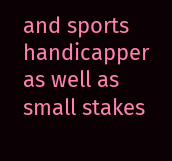and sports handicapper as well as small stakes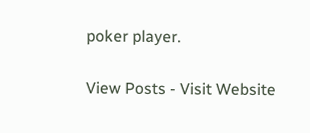poker player.

View Posts - Visit Website